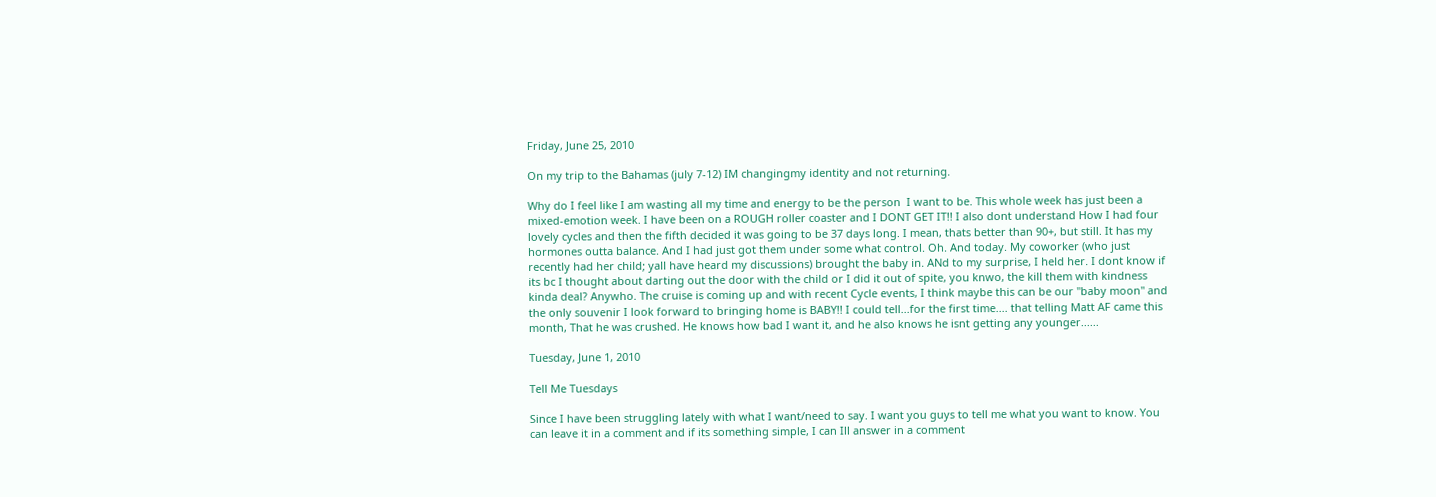Friday, June 25, 2010

On my trip to the Bahamas (july 7-12) IM changingmy identity and not returning.

Why do I feel like I am wasting all my time and energy to be the person  I want to be. This whole week has just been a mixed-emotion week. I have been on a ROUGH roller coaster and I DONT GET IT!! I also dont understand How I had four lovely cycles and then the fifth decided it was going to be 37 days long. I mean, thats better than 90+, but still. It has my hormones outta balance. And I had just got them under some what control. Oh. And today. My coworker (who just recently had her child; yall have heard my discussions) brought the baby in. ANd to my surprise, I held her. I dont know if its bc I thought about darting out the door with the child or I did it out of spite, you knwo, the kill them with kindness kinda deal? Anywho. The cruise is coming up and with recent Cycle events, I think maybe this can be our "baby moon" and the only souvenir I look forward to bringing home is BABY!! I could tell...for the first time.... that telling Matt AF came this month, That he was crushed. He knows how bad I want it, and he also knows he isnt getting any younger......

Tuesday, June 1, 2010

Tell Me Tuesdays

Since I have been struggling lately with what I want/need to say. I want you guys to tell me what you want to know. You can leave it in a comment and if its something simple, I can Ill answer in a comment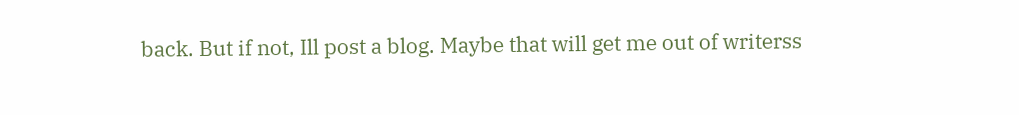back. But if not, Ill post a blog. Maybe that will get me out of writerss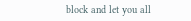block and let you all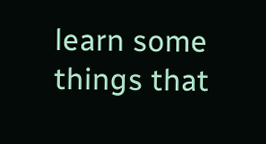learn some things that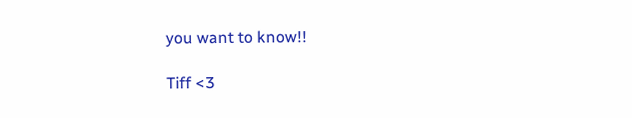you want to know!!

Tiff <3